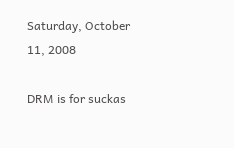Saturday, October 11, 2008

DRM is for suckas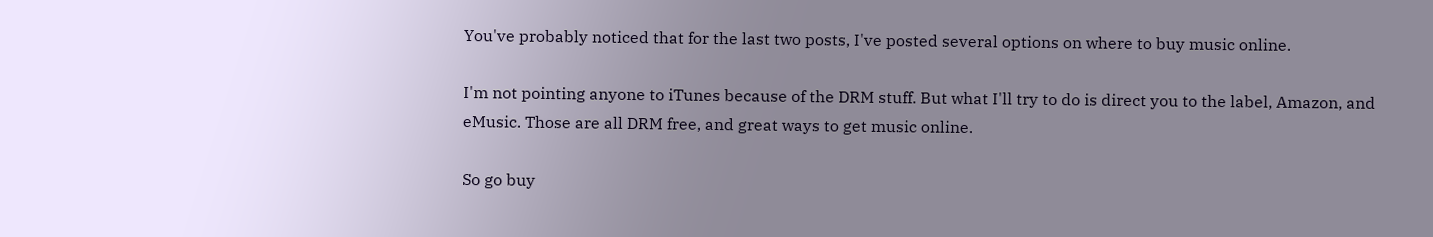You've probably noticed that for the last two posts, I've posted several options on where to buy music online.

I'm not pointing anyone to iTunes because of the DRM stuff. But what I'll try to do is direct you to the label, Amazon, and eMusic. Those are all DRM free, and great ways to get music online.

So go buy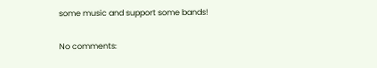some music and support some bands!

No comments: